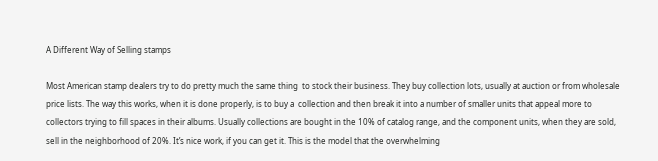A Different Way of Selling stamps

Most American stamp dealers try to do pretty much the same thing  to stock their business. They buy collection lots, usually at auction or from wholesale price lists. The way this works, when it is done properly, is to buy a  collection and then break it into a number of smaller units that appeal more to collectors trying to fill spaces in their albums. Usually collections are bought in the 10% of catalog range, and the component units, when they are sold, sell in the neighborhood of 20%. It’s nice work, if you can get it. This is the model that the overwhelming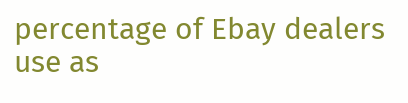percentage of Ebay dealers use as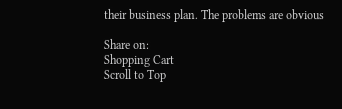their business plan. The problems are obvious

Share on:
Shopping Cart
Scroll to Top